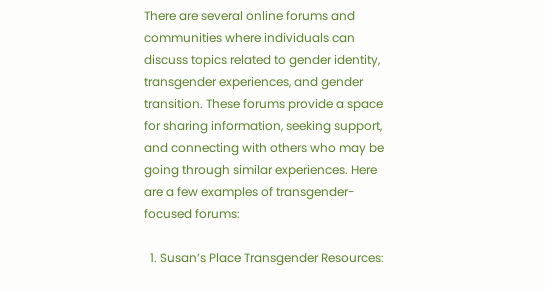There are several online forums and communities where individuals can discuss topics related to gender identity, transgender experiences, and gender transition. These forums provide a space for sharing information, seeking support, and connecting with others who may be going through similar experiences. Here are a few examples of transgender-focused forums:

  1. Susan’s Place Transgender Resources: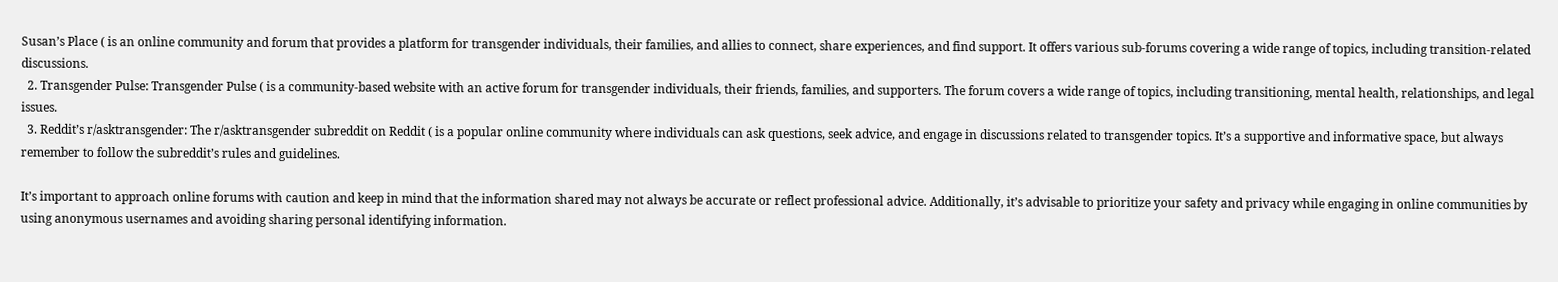Susan’s Place ( is an online community and forum that provides a platform for transgender individuals, their families, and allies to connect, share experiences, and find support. It offers various sub-forums covering a wide range of topics, including transition-related discussions.
  2. Transgender Pulse: Transgender Pulse ( is a community-based website with an active forum for transgender individuals, their friends, families, and supporters. The forum covers a wide range of topics, including transitioning, mental health, relationships, and legal issues.
  3. Reddit’s r/asktransgender: The r/asktransgender subreddit on Reddit ( is a popular online community where individuals can ask questions, seek advice, and engage in discussions related to transgender topics. It’s a supportive and informative space, but always remember to follow the subreddit’s rules and guidelines.

It’s important to approach online forums with caution and keep in mind that the information shared may not always be accurate or reflect professional advice. Additionally, it’s advisable to prioritize your safety and privacy while engaging in online communities by using anonymous usernames and avoiding sharing personal identifying information.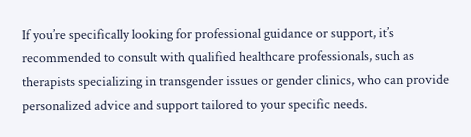If you’re specifically looking for professional guidance or support, it’s recommended to consult with qualified healthcare professionals, such as therapists specializing in transgender issues or gender clinics, who can provide personalized advice and support tailored to your specific needs.